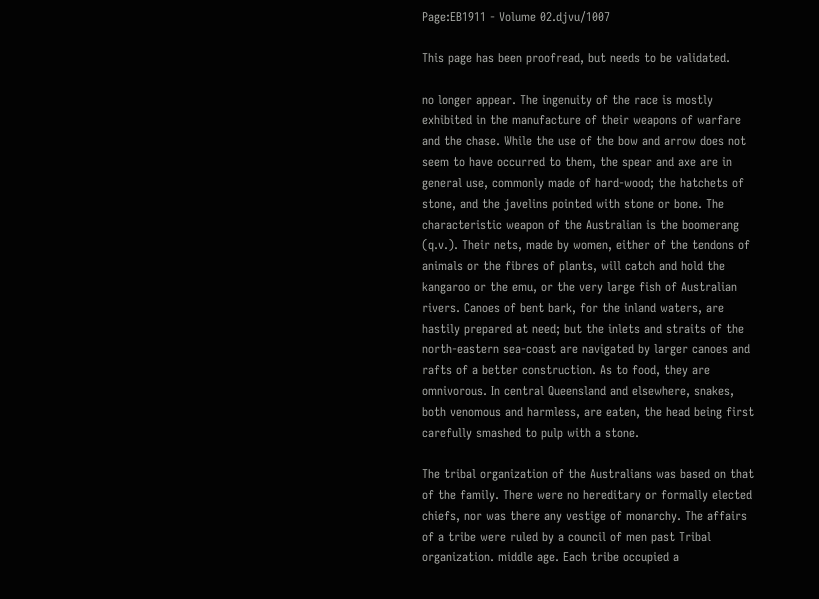Page:EB1911 - Volume 02.djvu/1007

This page has been proofread, but needs to be validated.

no longer appear. The ingenuity of the race is mostly exhibited in the manufacture of their weapons of warfare and the chase. While the use of the bow and arrow does not seem to have occurred to them, the spear and axe are in general use, commonly made of hard-wood; the hatchets of stone, and the javelins pointed with stone or bone. The characteristic weapon of the Australian is the boomerang (q.v.). Their nets, made by women, either of the tendons of animals or the fibres of plants, will catch and hold the kangaroo or the emu, or the very large fish of Australian rivers. Canoes of bent bark, for the inland waters, are hastily prepared at need; but the inlets and straits of the north-eastern sea-coast are navigated by larger canoes and rafts of a better construction. As to food, they are omnivorous. In central Queensland and elsewhere, snakes, both venomous and harmless, are eaten, the head being first carefully smashed to pulp with a stone.

The tribal organization of the Australians was based on that of the family. There were no hereditary or formally elected chiefs, nor was there any vestige of monarchy. The affairs of a tribe were ruled by a council of men past Tribal organization. middle age. Each tribe occupied a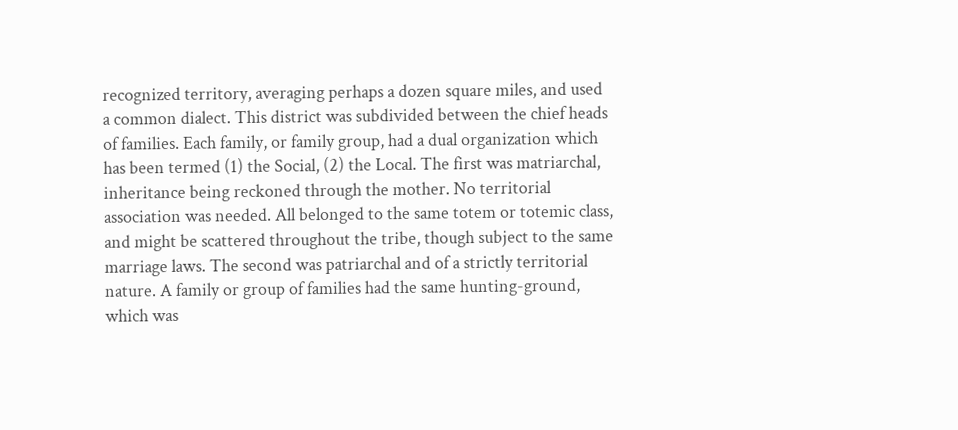recognized territory, averaging perhaps a dozen square miles, and used a common dialect. This district was subdivided between the chief heads of families. Each family, or family group, had a dual organization which has been termed (1) the Social, (2) the Local. The first was matriarchal, inheritance being reckoned through the mother. No territorial association was needed. All belonged to the same totem or totemic class, and might be scattered throughout the tribe, though subject to the same marriage laws. The second was patriarchal and of a strictly territorial nature. A family or group of families had the same hunting-ground, which was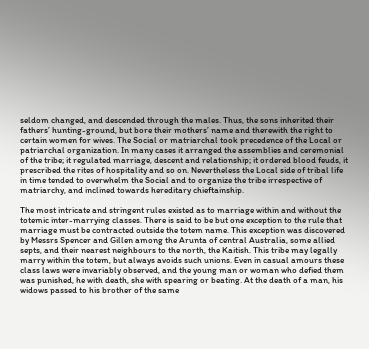seldom changed, and descended through the males. Thus, the sons inherited their fathers’ hunting-ground, but bore their mothers’ name and therewith the right to certain women for wives. The Social or matriarchal took precedence of the Local or patriarchal organization. In many cases it arranged the assemblies and ceremonial of the tribe; it regulated marriage, descent and relationship; it ordered blood feuds, it prescribed the rites of hospitality and so on. Nevertheless the Local side of tribal life in time tended to overwhelm the Social and to organize the tribe irrespective of matriarchy, and inclined towards hereditary chieftainship.

The most intricate and stringent rules existed as to marriage within and without the totemic inter-marrying classes. There is said to be but one exception to the rule that marriage must be contracted outside the totem name. This exception was discovered by Messrs Spencer and Gillen among the Arunta of central Australia, some allied septs, and their nearest neighbours to the north, the Kaitish. This tribe may legally marry within the totem, but always avoids such unions. Even in casual amours these class laws were invariably observed, and the young man or woman who defied them was punished, he with death, she with spearing or beating. At the death of a man, his widows passed to his brother of the same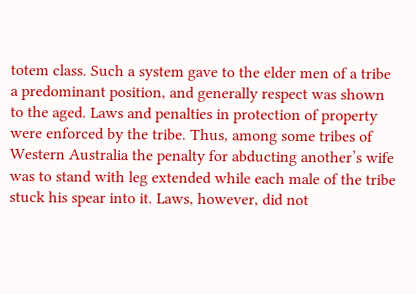totem class. Such a system gave to the elder men of a tribe a predominant position, and generally respect was shown to the aged. Laws and penalties in protection of property were enforced by the tribe. Thus, among some tribes of Western Australia the penalty for abducting another’s wife was to stand with leg extended while each male of the tribe stuck his spear into it. Laws, however, did not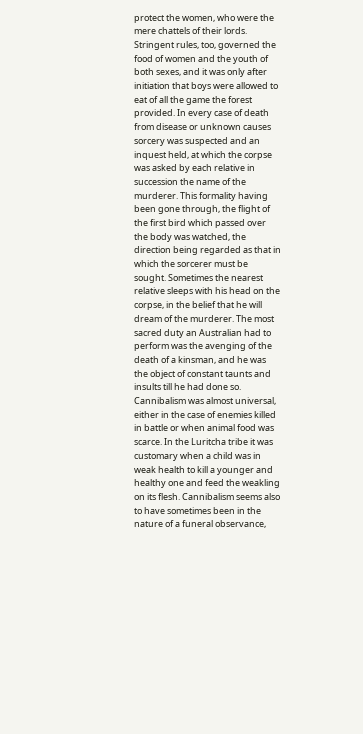protect the women, who were the mere chattels of their lords. Stringent rules, too, governed the food of women and the youth of both sexes, and it was only after initiation that boys were allowed to eat of all the game the forest provided. In every case of death from disease or unknown causes sorcery was suspected and an inquest held, at which the corpse was asked by each relative in succession the name of the murderer. This formality having been gone through, the flight of the first bird which passed over the body was watched, the direction being regarded as that in which the sorcerer must be sought. Sometimes the nearest relative sleeps with his head on the corpse, in the belief that he will dream of the murderer. The most sacred duty an Australian had to perform was the avenging of the death of a kinsman, and he was the object of constant taunts and insults till he had done so. Cannibalism was almost universal, either in the case of enemies killed in battle or when animal food was scarce. In the Luritcha tribe it was customary when a child was in weak health to kill a younger and healthy one and feed the weakling on its flesh. Cannibalism seems also to have sometimes been in the nature of a funeral observance,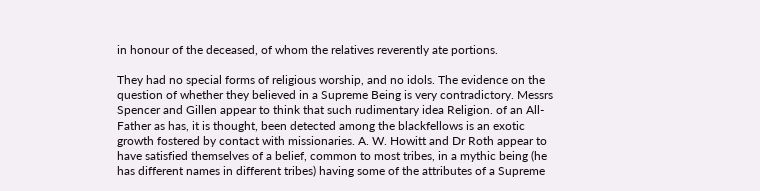in honour of the deceased, of whom the relatives reverently ate portions.

They had no special forms of religious worship, and no idols. The evidence on the question of whether they believed in a Supreme Being is very contradictory. Messrs Spencer and Gillen appear to think that such rudimentary idea Religion. of an All-Father as has, it is thought, been detected among the blackfellows is an exotic growth fostered by contact with missionaries. A. W. Howitt and Dr Roth appear to have satisfied themselves of a belief, common to most tribes, in a mythic being (he has different names in different tribes) having some of the attributes of a Supreme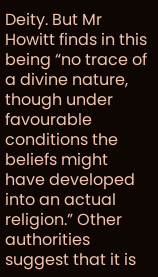Deity. But Mr Howitt finds in this being “no trace of a divine nature, though under favourable conditions the beliefs might have developed into an actual religion.” Other authorities suggest that it is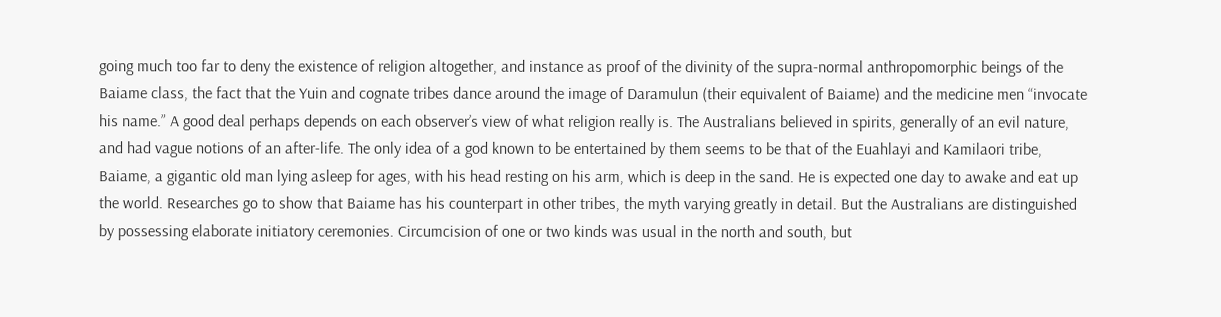going much too far to deny the existence of religion altogether, and instance as proof of the divinity of the supra-normal anthropomorphic beings of the Baiame class, the fact that the Yuin and cognate tribes dance around the image of Daramulun (their equivalent of Baiame) and the medicine men “invocate his name.” A good deal perhaps depends on each observer’s view of what religion really is. The Australians believed in spirits, generally of an evil nature, and had vague notions of an after-life. The only idea of a god known to be entertained by them seems to be that of the Euahlayi and Kamilaori tribe, Baiame, a gigantic old man lying asleep for ages, with his head resting on his arm, which is deep in the sand. He is expected one day to awake and eat up the world. Researches go to show that Baiame has his counterpart in other tribes, the myth varying greatly in detail. But the Australians are distinguished by possessing elaborate initiatory ceremonies. Circumcision of one or two kinds was usual in the north and south, but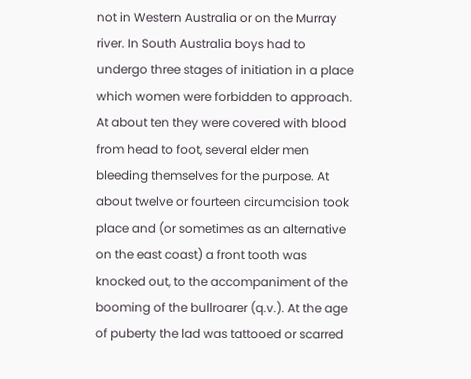not in Western Australia or on the Murray river. In South Australia boys had to undergo three stages of initiation in a place which women were forbidden to approach. At about ten they were covered with blood from head to foot, several elder men bleeding themselves for the purpose. At about twelve or fourteen circumcision took place and (or sometimes as an alternative on the east coast) a front tooth was knocked out, to the accompaniment of the booming of the bullroarer (q.v.). At the age of puberty the lad was tattooed or scarred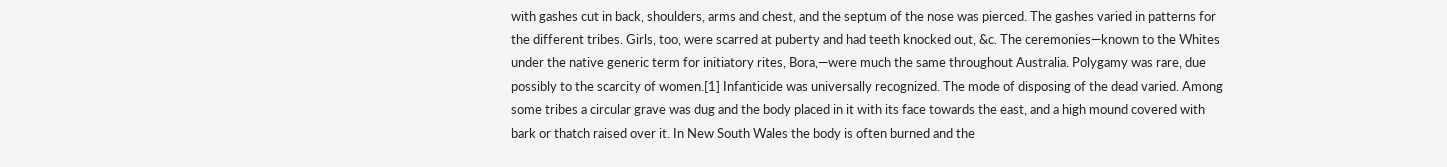with gashes cut in back, shoulders, arms and chest, and the septum of the nose was pierced. The gashes varied in patterns for the different tribes. Girls, too, were scarred at puberty and had teeth knocked out, &c. The ceremonies—known to the Whites under the native generic term for initiatory rites, Bora,—were much the same throughout Australia. Polygamy was rare, due possibly to the scarcity of women.[1] Infanticide was universally recognized. The mode of disposing of the dead varied. Among some tribes a circular grave was dug and the body placed in it with its face towards the east, and a high mound covered with bark or thatch raised over it. In New South Wales the body is often burned and the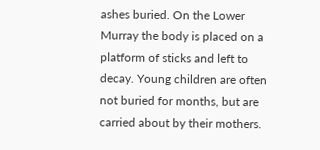ashes buried. On the Lower Murray the body is placed on a platform of sticks and left to decay. Young children are often not buried for months, but are carried about by their mothers.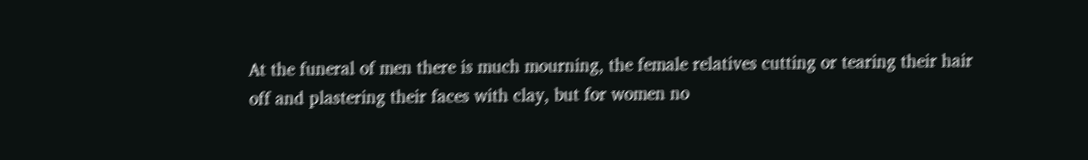At the funeral of men there is much mourning, the female relatives cutting or tearing their hair off and plastering their faces with clay, but for women no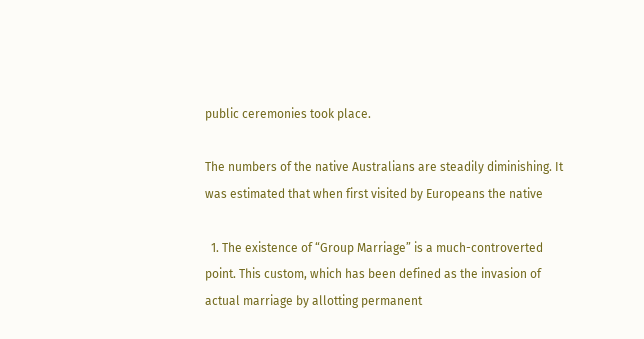public ceremonies took place.

The numbers of the native Australians are steadily diminishing. It was estimated that when first visited by Europeans the native

  1. The existence of “Group Marriage” is a much-controverted point. This custom, which has been defined as the invasion of actual marriage by allotting permanent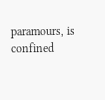paramours, is confined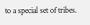to a special set of tribes.